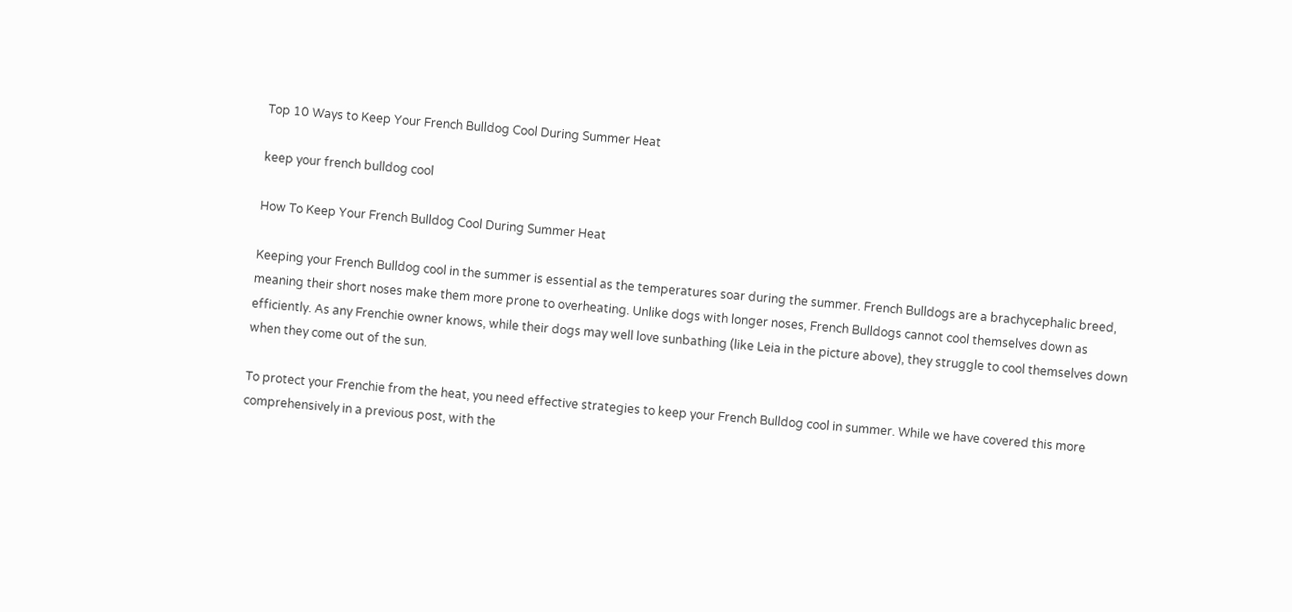Top 10 Ways to Keep Your French Bulldog Cool During Summer Heat

keep your french bulldog cool

How To Keep Your French Bulldog Cool During Summer Heat

Keeping your French Bulldog cool in the summer is essential as the temperatures soar during the summer. French Bulldogs are a brachycephalic breed, meaning their short noses make them more prone to overheating. Unlike dogs with longer noses, French Bulldogs cannot cool themselves down as efficiently. As any Frenchie owner knows, while their dogs may well love sunbathing (like Leia in the picture above), they struggle to cool themselves down when they come out of the sun.

To protect your Frenchie from the heat, you need effective strategies to keep your French Bulldog cool in summer. While we have covered this more comprehensively in a previous post, with the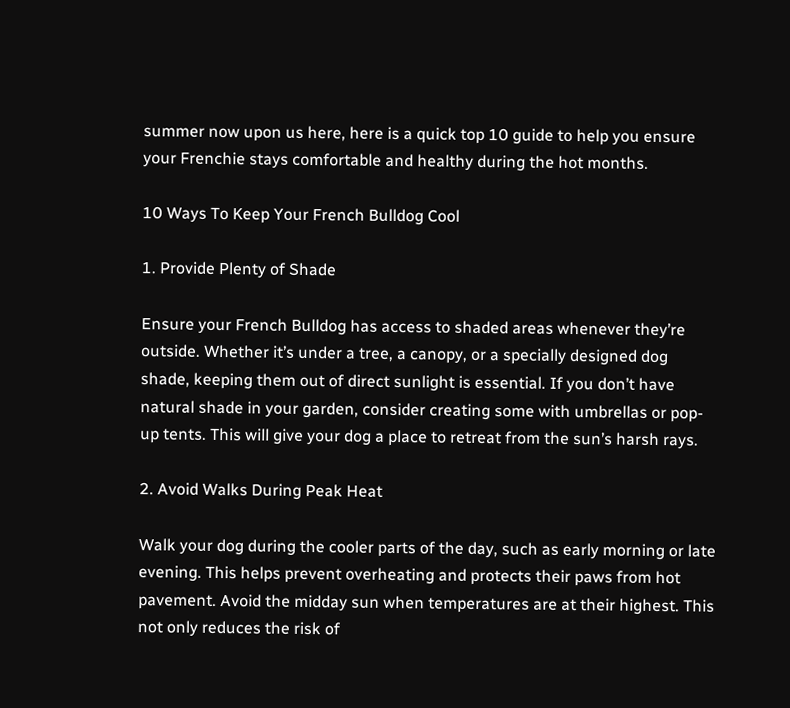summer now upon us here, here is a quick top 10 guide to help you ensure your Frenchie stays comfortable and healthy during the hot months.

10 Ways To Keep Your French Bulldog Cool

1. Provide Plenty of Shade

Ensure your French Bulldog has access to shaded areas whenever they’re outside. Whether it’s under a tree, a canopy, or a specially designed dog shade, keeping them out of direct sunlight is essential. If you don’t have natural shade in your garden, consider creating some with umbrellas or pop-up tents. This will give your dog a place to retreat from the sun’s harsh rays.

2. Avoid Walks During Peak Heat

Walk your dog during the cooler parts of the day, such as early morning or late evening. This helps prevent overheating and protects their paws from hot pavement. Avoid the midday sun when temperatures are at their highest. This not only reduces the risk of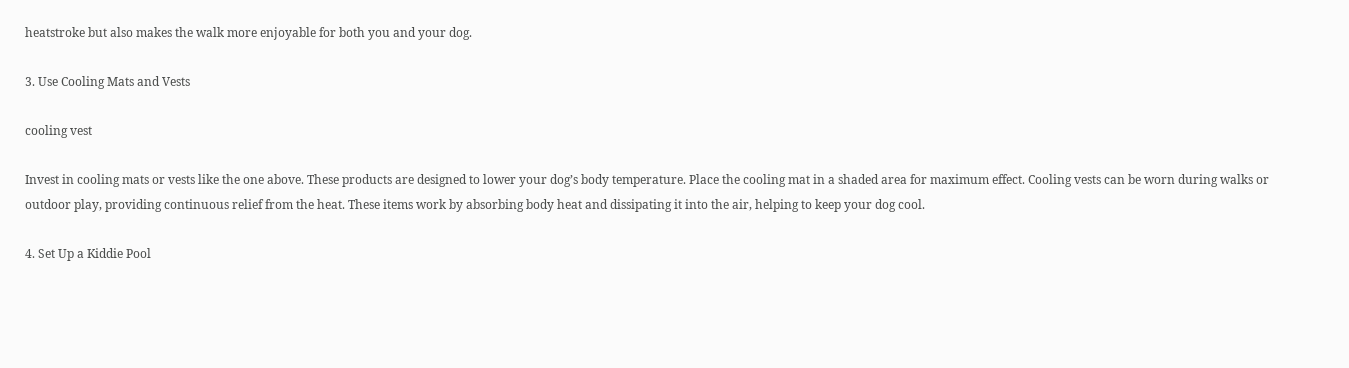heatstroke but also makes the walk more enjoyable for both you and your dog.

3. Use Cooling Mats and Vests

cooling vest

Invest in cooling mats or vests like the one above. These products are designed to lower your dog’s body temperature. Place the cooling mat in a shaded area for maximum effect. Cooling vests can be worn during walks or outdoor play, providing continuous relief from the heat. These items work by absorbing body heat and dissipating it into the air, helping to keep your dog cool.

4. Set Up a Kiddie Pool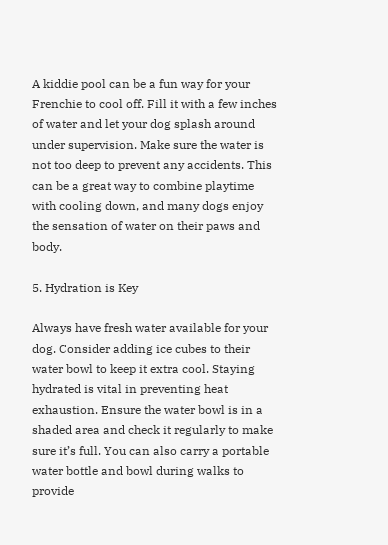A kiddie pool can be a fun way for your Frenchie to cool off. Fill it with a few inches of water and let your dog splash around under supervision. Make sure the water is not too deep to prevent any accidents. This can be a great way to combine playtime with cooling down, and many dogs enjoy the sensation of water on their paws and body.

5. Hydration is Key

Always have fresh water available for your dog. Consider adding ice cubes to their water bowl to keep it extra cool. Staying hydrated is vital in preventing heat exhaustion. Ensure the water bowl is in a shaded area and check it regularly to make sure it’s full. You can also carry a portable water bottle and bowl during walks to provide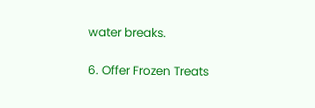water breaks.

6. Offer Frozen Treats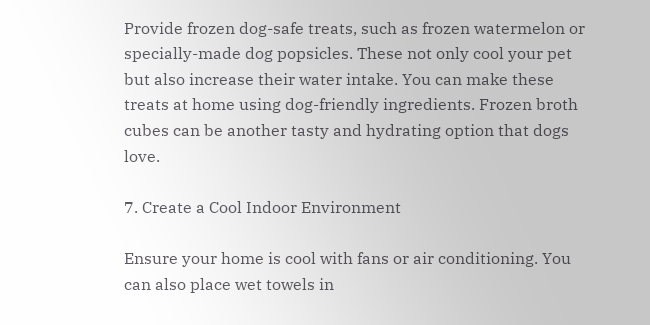Provide frozen dog-safe treats, such as frozen watermelon or specially-made dog popsicles. These not only cool your pet but also increase their water intake. You can make these treats at home using dog-friendly ingredients. Frozen broth cubes can be another tasty and hydrating option that dogs love.

7. Create a Cool Indoor Environment

Ensure your home is cool with fans or air conditioning. You can also place wet towels in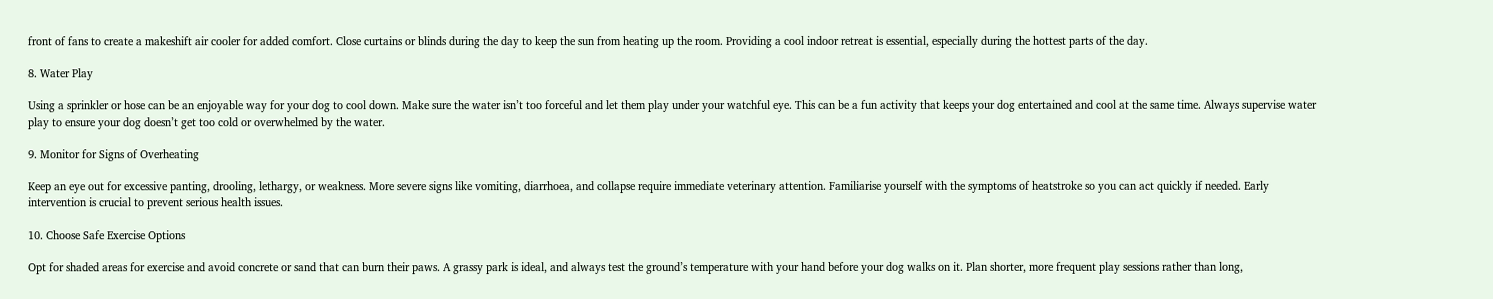front of fans to create a makeshift air cooler for added comfort. Close curtains or blinds during the day to keep the sun from heating up the room. Providing a cool indoor retreat is essential, especially during the hottest parts of the day.

8. Water Play

Using a sprinkler or hose can be an enjoyable way for your dog to cool down. Make sure the water isn’t too forceful and let them play under your watchful eye. This can be a fun activity that keeps your dog entertained and cool at the same time. Always supervise water play to ensure your dog doesn’t get too cold or overwhelmed by the water.

9. Monitor for Signs of Overheating

Keep an eye out for excessive panting, drooling, lethargy, or weakness. More severe signs like vomiting, diarrhoea, and collapse require immediate veterinary attention. Familiarise yourself with the symptoms of heatstroke so you can act quickly if needed. Early intervention is crucial to prevent serious health issues.

10. Choose Safe Exercise Options

Opt for shaded areas for exercise and avoid concrete or sand that can burn their paws. A grassy park is ideal, and always test the ground’s temperature with your hand before your dog walks on it. Plan shorter, more frequent play sessions rather than long,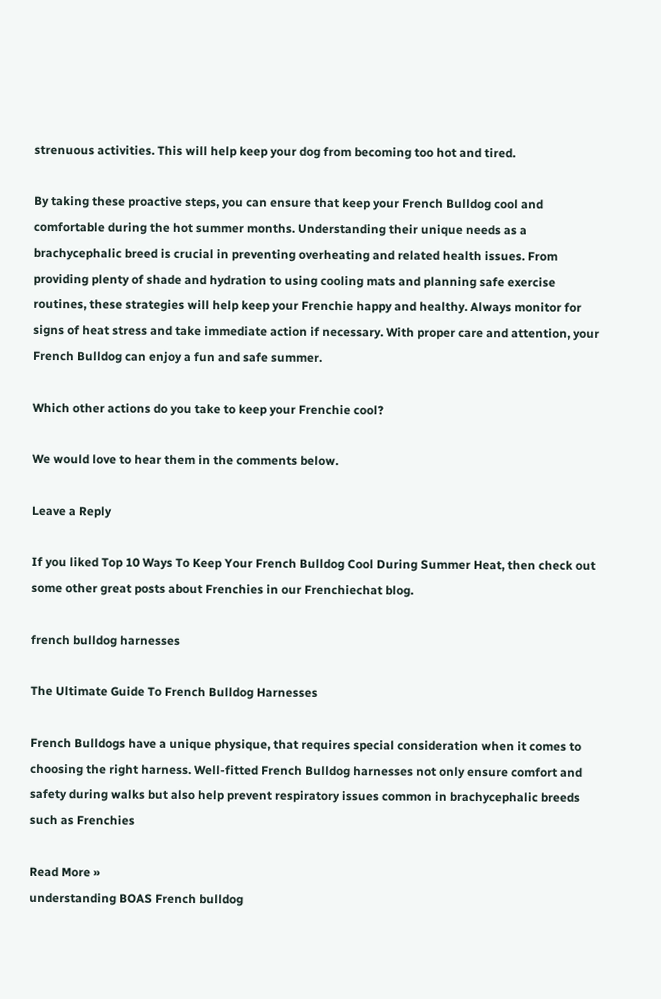strenuous activities. This will help keep your dog from becoming too hot and tired.

By taking these proactive steps, you can ensure that keep your French Bulldog cool and comfortable during the hot summer months. Understanding their unique needs as a brachycephalic breed is crucial in preventing overheating and related health issues. From providing plenty of shade and hydration to using cooling mats and planning safe exercise routines, these strategies will help keep your Frenchie happy and healthy. Always monitor for signs of heat stress and take immediate action if necessary. With proper care and attention, your French Bulldog can enjoy a fun and safe summer.

Which other actions do you take to keep your Frenchie cool?

We would love to hear them in the comments below.

Leave a Reply

If you liked Top 10 Ways To Keep Your French Bulldog Cool During Summer Heat, then check out some other great posts about Frenchies in our Frenchiechat blog.

french bulldog harnesses

The Ultimate Guide To French Bulldog Harnesses

French Bulldogs have a unique physique, that requires special consideration when it comes to choosing the right harness. Well-fitted French Bulldog harnesses not only ensure comfort and safety during walks but also help prevent respiratory issues common in brachycephalic breeds such as Frenchies

Read More »
understanding BOAS French bulldog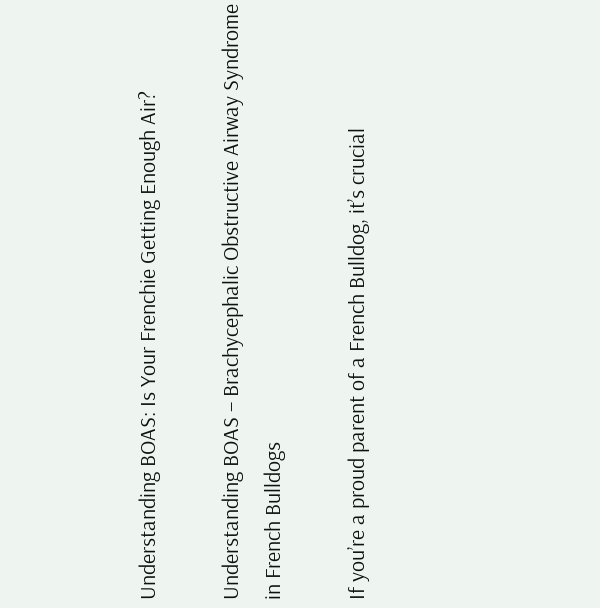Understanding BOAS: Is Your Frenchie Getting Enough Air?

Understanding BOAS – Brachycephalic Obstructive Airway Syndrome in French Bulldogs

If you’re a proud parent of a French Bulldog, it’s crucial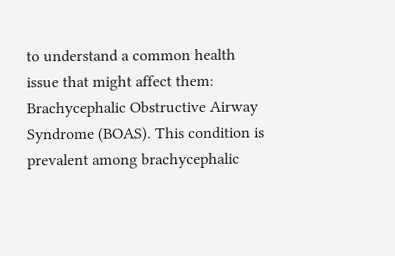to understand a common health issue that might affect them: Brachycephalic Obstructive Airway Syndrome (BOAS). This condition is prevalent among brachycephalic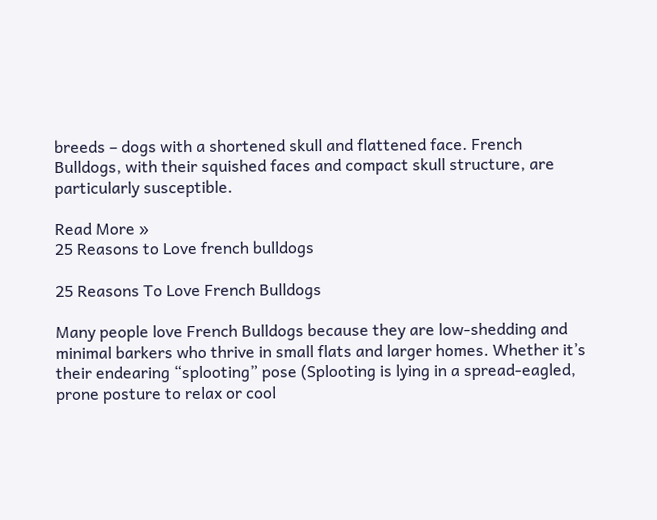breeds – dogs with a shortened skull and flattened face. French Bulldogs, with their squished faces and compact skull structure, are particularly susceptible.

Read More »
25 Reasons to Love french bulldogs

25 Reasons To Love French Bulldogs

Many people love French Bulldogs because they are low-shedding and minimal barkers who thrive in small flats and larger homes. Whether it’s their endearing “splooting” pose (Splooting is lying in a spread-eagled, prone posture to relax or cool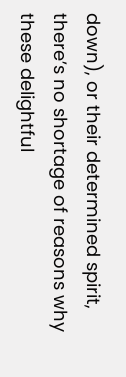down), or their determined spirit, there’s no shortage of reasons why these delightful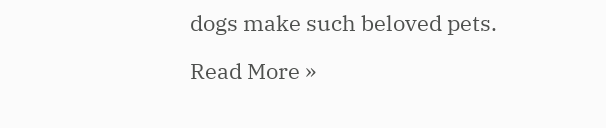dogs make such beloved pets.

Read More »